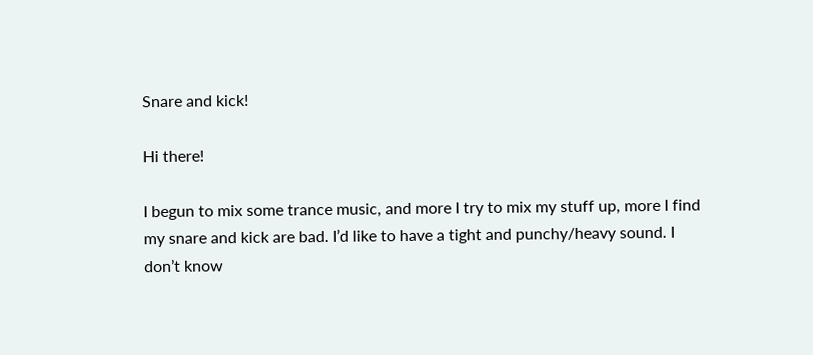Snare and kick!

Hi there!

I begun to mix some trance music, and more I try to mix my stuff up, more I find my snare and kick are bad. I’d like to have a tight and punchy/heavy sound. I don’t know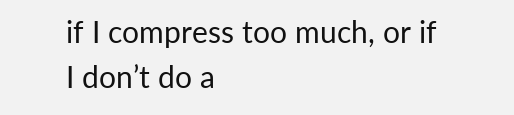if I compress too much, or if I don’t do a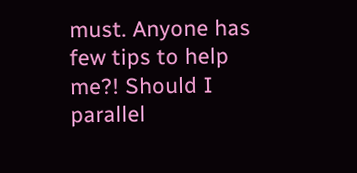must. Anyone has few tips to help me?! Should I parallel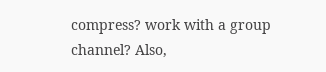compress? work with a group channel? Also,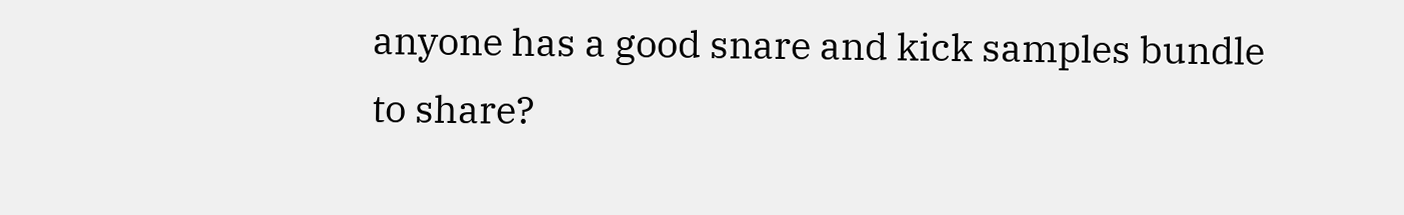anyone has a good snare and kick samples bundle to share?